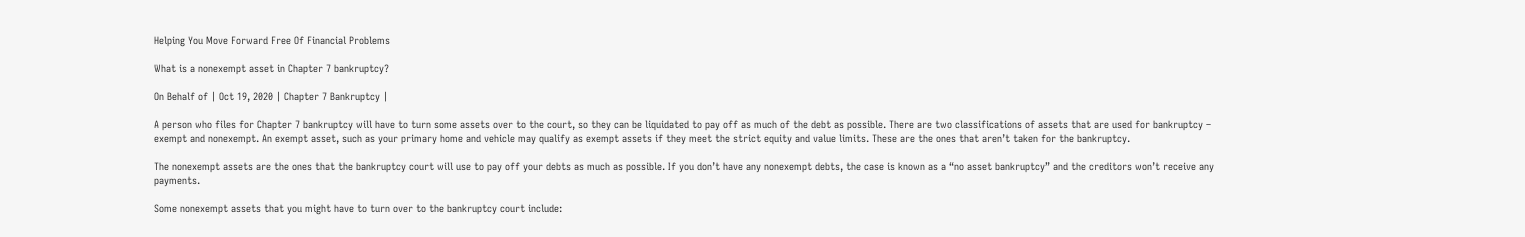Helping You Move Forward Free Of Financial Problems

What is a nonexempt asset in Chapter 7 bankruptcy?

On Behalf of | Oct 19, 2020 | Chapter 7 Bankruptcy |

A person who files for Chapter 7 bankruptcy will have to turn some assets over to the court, so they can be liquidated to pay off as much of the debt as possible. There are two classifications of assets that are used for bankruptcy – exempt and nonexempt. An exempt asset, such as your primary home and vehicle may qualify as exempt assets if they meet the strict equity and value limits. These are the ones that aren’t taken for the bankruptcy.

The nonexempt assets are the ones that the bankruptcy court will use to pay off your debts as much as possible. If you don’t have any nonexempt debts, the case is known as a “no asset bankruptcy” and the creditors won’t receive any payments.

Some nonexempt assets that you might have to turn over to the bankruptcy court include: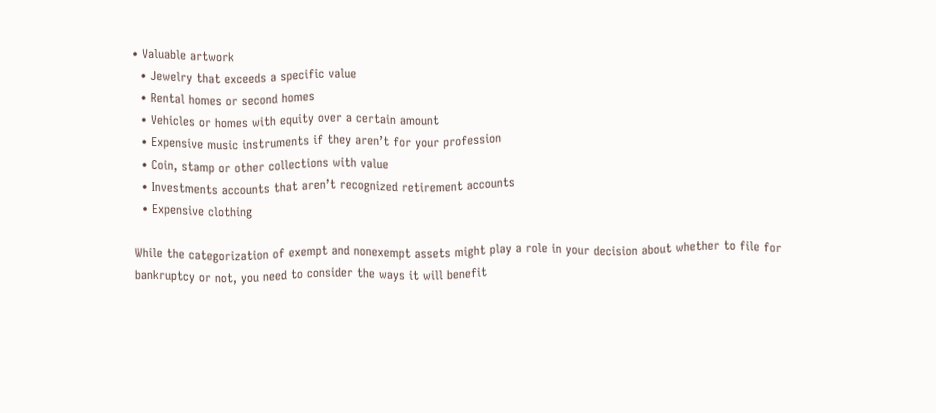• Valuable artwork
  • Jewelry that exceeds a specific value
  • Rental homes or second homes
  • Vehicles or homes with equity over a certain amount
  • Expensive music instruments if they aren’t for your profession
  • Coin, stamp or other collections with value
  • Investments accounts that aren’t recognized retirement accounts
  • Expensive clothing

While the categorization of exempt and nonexempt assets might play a role in your decision about whether to file for bankruptcy or not, you need to consider the ways it will benefit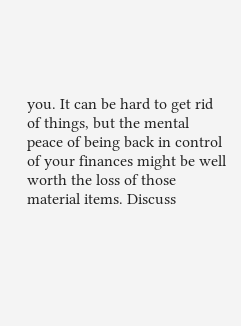you. It can be hard to get rid of things, but the mental peace of being back in control of your finances might be well worth the loss of those material items. Discuss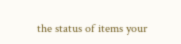the status of items your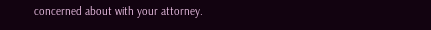concerned about with your attorney.